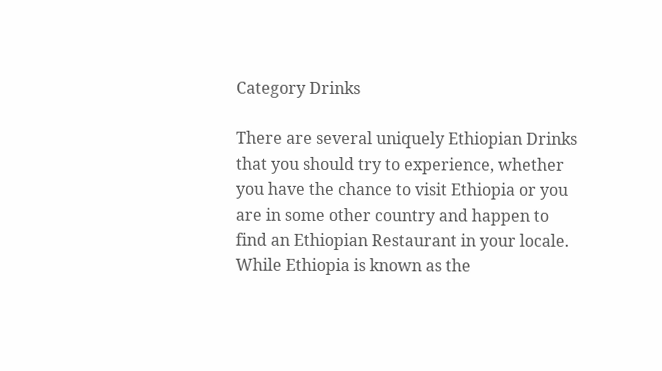Category Drinks

There are several uniquely Ethiopian Drinks that you should try to experience, whether you have the chance to visit Ethiopia or you are in some other country and happen to find an Ethiopian Restaurant in your locale. While Ethiopia is known as the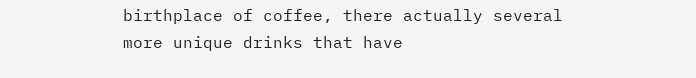birthplace of coffee, there actually several more unique drinks that have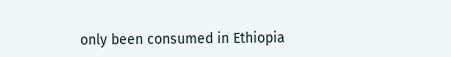only been consumed in Ethiopia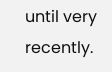until very recently.